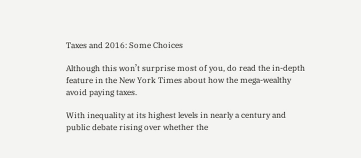Taxes and 2016: Some Choices

Although this won’t surprise most of you, do read the in-depth feature in the New York Times about how the mega-wealthy avoid paying taxes.

With inequality at its highest levels in nearly a century and public debate rising over whether the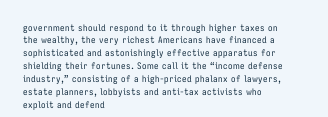government should respond to it through higher taxes on the wealthy, the very richest Americans have financed a sophisticated and astonishingly effective apparatus for shielding their fortunes. Some call it the “income defense industry,” consisting of a high-priced phalanx of lawyers, estate planners, lobbyists and anti-tax activists who exploit and defend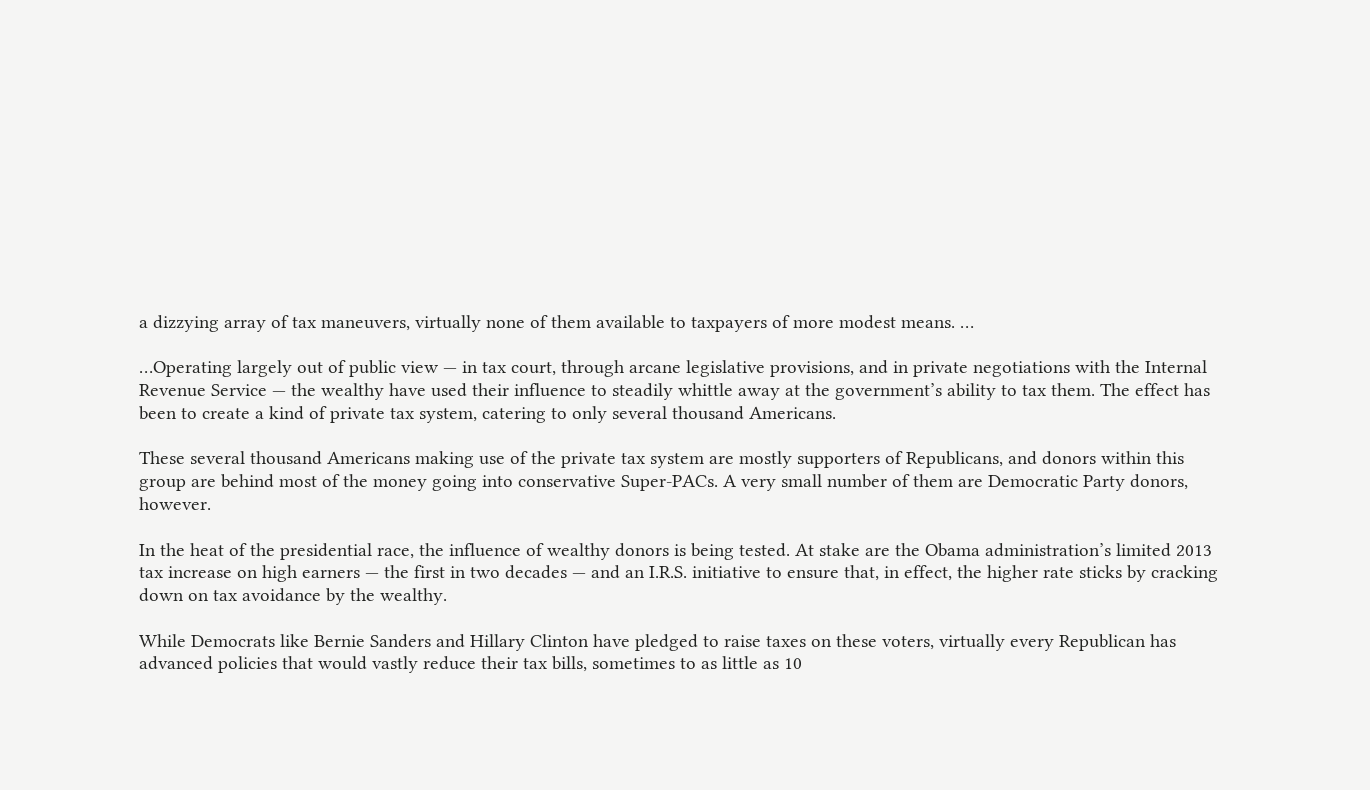a dizzying array of tax maneuvers, virtually none of them available to taxpayers of more modest means. …

…Operating largely out of public view — in tax court, through arcane legislative provisions, and in private negotiations with the Internal Revenue Service — the wealthy have used their influence to steadily whittle away at the government’s ability to tax them. The effect has been to create a kind of private tax system, catering to only several thousand Americans.

These several thousand Americans making use of the private tax system are mostly supporters of Republicans, and donors within this group are behind most of the money going into conservative Super-PACs. A very small number of them are Democratic Party donors, however.

In the heat of the presidential race, the influence of wealthy donors is being tested. At stake are the Obama administration’s limited 2013 tax increase on high earners — the first in two decades — and an I.R.S. initiative to ensure that, in effect, the higher rate sticks by cracking down on tax avoidance by the wealthy.

While Democrats like Bernie Sanders and Hillary Clinton have pledged to raise taxes on these voters, virtually every Republican has advanced policies that would vastly reduce their tax bills, sometimes to as little as 10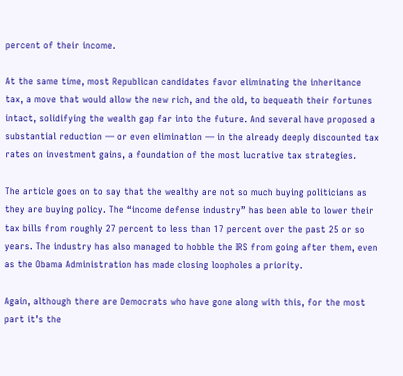percent of their income.

At the same time, most Republican candidates favor eliminating the inheritance tax, a move that would allow the new rich, and the old, to bequeath their fortunes intact, solidifying the wealth gap far into the future. And several have proposed a substantial reduction — or even elimination — in the already deeply discounted tax rates on investment gains, a foundation of the most lucrative tax strategies.

The article goes on to say that the wealthy are not so much buying politicians as they are buying policy. The “income defense industry” has been able to lower their tax bills from roughly 27 percent to less than 17 percent over the past 25 or so years. The industry has also managed to hobble the IRS from going after them, even as the Obama Administration has made closing loopholes a priority.

Again, although there are Democrats who have gone along with this, for the most part it’s the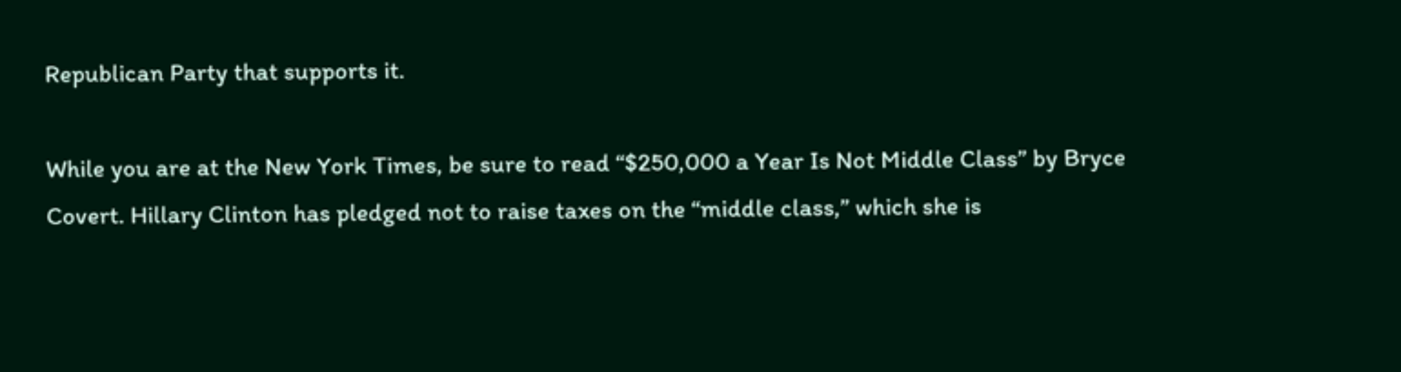Republican Party that supports it.

While you are at the New York Times, be sure to read “$250,000 a Year Is Not Middle Class” by Bryce Covert. Hillary Clinton has pledged not to raise taxes on the “middle class,” which she is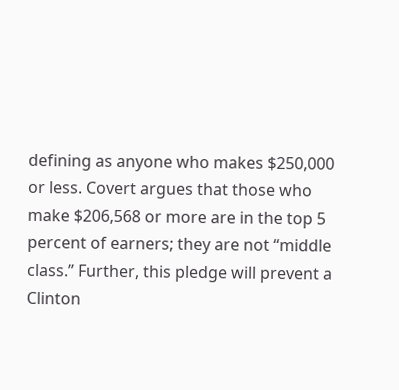defining as anyone who makes $250,000 or less. Covert argues that those who make $206,568 or more are in the top 5 percent of earners; they are not “middle class.” Further, this pledge will prevent a Clinton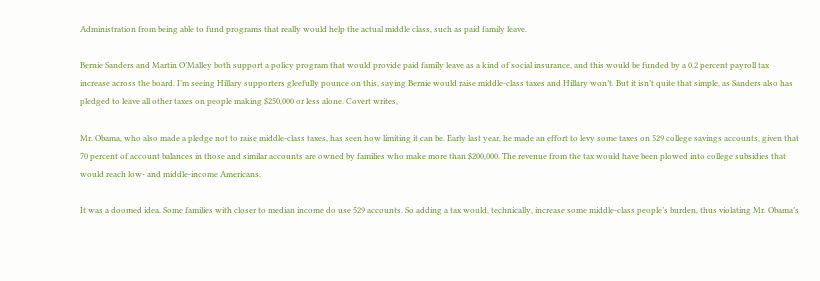Administration from being able to fund programs that really would help the actual middle class, such as paid family leave.

Bernie Sanders and Martin O’Malley both support a policy program that would provide paid family leave as a kind of social insurance, and this would be funded by a 0.2 percent payroll tax increase across the board. I’m seeing Hillary supporters gleefully pounce on this, saying Bernie would raise middle-class taxes and Hillary won’t. But it isn’t quite that simple, as Sanders also has pledged to leave all other taxes on people making $250,000 or less alone. Covert writes,

Mr. Obama, who also made a pledge not to raise middle-class taxes, has seen how limiting it can be. Early last year, he made an effort to levy some taxes on 529 college savings accounts, given that 70 percent of account balances in those and similar accounts are owned by families who make more than $200,000. The revenue from the tax would have been plowed into college subsidies that would reach low- and middle-income Americans.

It was a doomed idea. Some families with closer to median income do use 529 accounts. So adding a tax would, technically, increase some middle-class people’s burden, thus violating Mr. Obama’s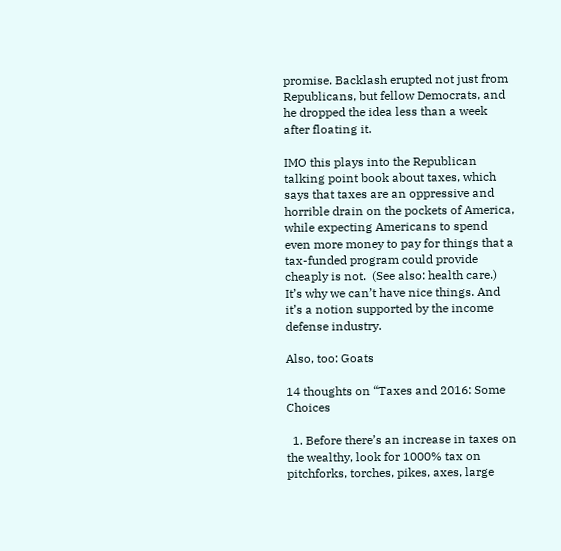promise. Backlash erupted not just from Republicans, but fellow Democrats, and he dropped the idea less than a week after floating it.

IMO this plays into the Republican talking point book about taxes, which says that taxes are an oppressive and horrible drain on the pockets of America, while expecting Americans to spend even more money to pay for things that a tax-funded program could provide cheaply is not.  (See also: health care.) It’s why we can’t have nice things. And it’s a notion supported by the income defense industry.

Also, too: Goats

14 thoughts on “Taxes and 2016: Some Choices

  1. Before there’s an increase in taxes on the wealthy, look for 1000% tax on pitchforks, torches, pikes, axes, large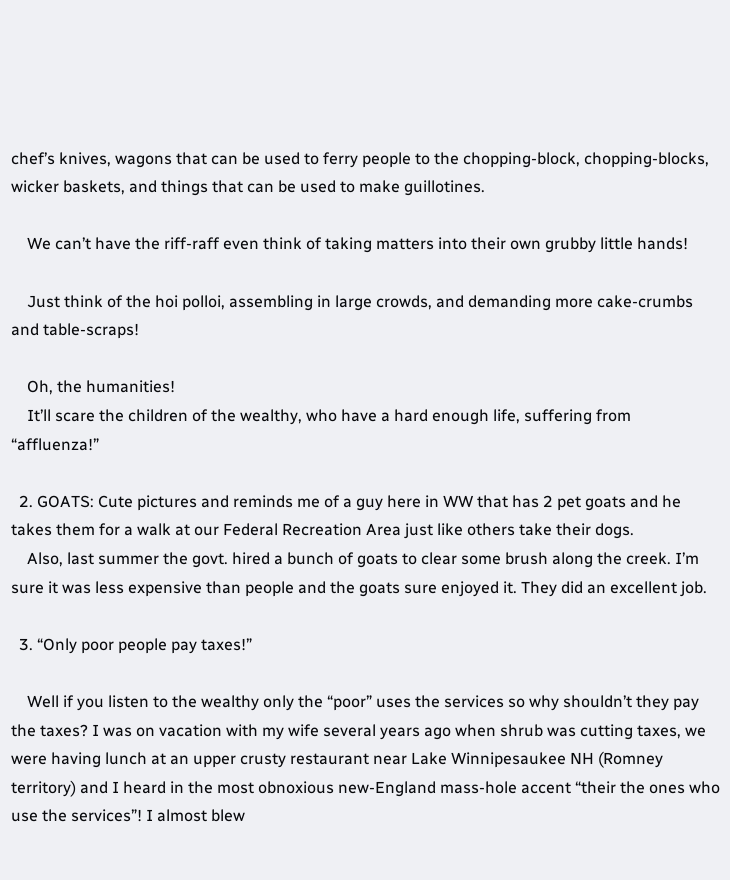chef’s knives, wagons that can be used to ferry people to the chopping-block, chopping-blocks, wicker baskets, and things that can be used to make guillotines.

    We can’t have the riff-raff even think of taking matters into their own grubby little hands!

    Just think of the hoi polloi, assembling in large crowds, and demanding more cake-crumbs and table-scraps!

    Oh, the humanities!
    It’ll scare the children of the wealthy, who have a hard enough life, suffering from “affluenza!”

  2. GOATS: Cute pictures and reminds me of a guy here in WW that has 2 pet goats and he takes them for a walk at our Federal Recreation Area just like others take their dogs.
    Also, last summer the govt. hired a bunch of goats to clear some brush along the creek. I’m sure it was less expensive than people and the goats sure enjoyed it. They did an excellent job.

  3. “Only poor people pay taxes!”

    Well if you listen to the wealthy only the “poor” uses the services so why shouldn’t they pay the taxes? I was on vacation with my wife several years ago when shrub was cutting taxes, we were having lunch at an upper crusty restaurant near Lake Winnipesaukee NH (Romney territory) and I heard in the most obnoxious new-England mass-hole accent “their the ones who use the services”! I almost blew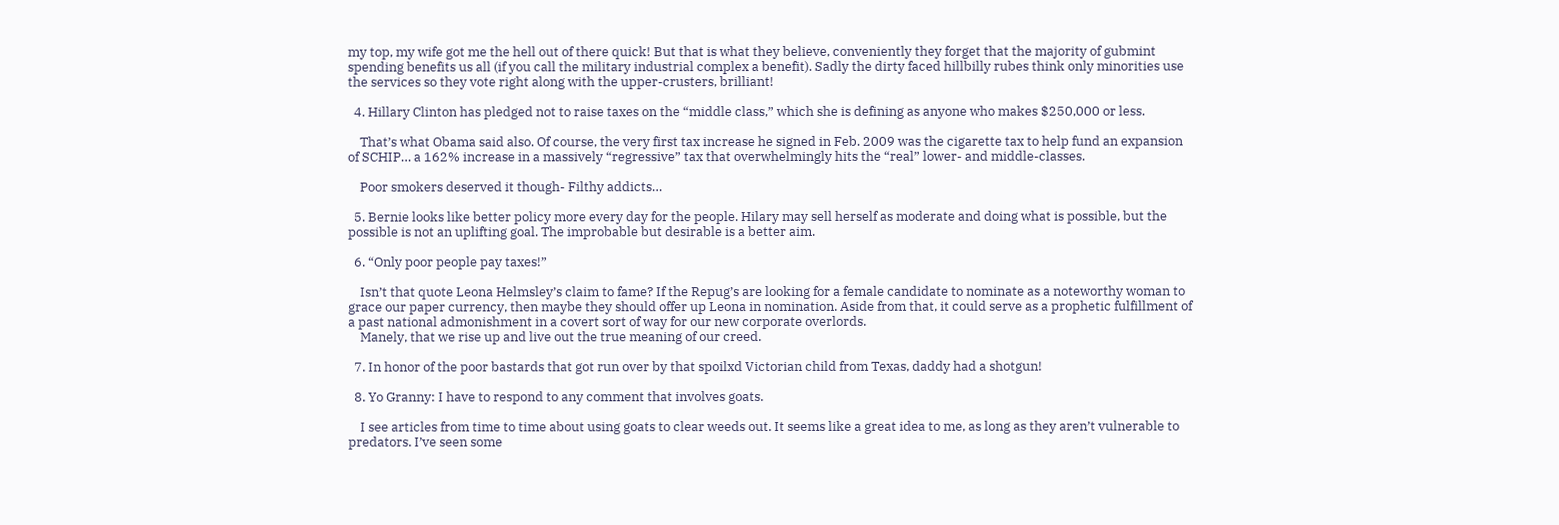my top, my wife got me the hell out of there quick! But that is what they believe, conveniently they forget that the majority of gubmint spending benefits us all (if you call the military industrial complex a benefit). Sadly the dirty faced hillbilly rubes think only minorities use the services so they vote right along with the upper-crusters, brilliant!

  4. Hillary Clinton has pledged not to raise taxes on the “middle class,” which she is defining as anyone who makes $250,000 or less.

    That’s what Obama said also. Of course, the very first tax increase he signed in Feb. 2009 was the cigarette tax to help fund an expansion of SCHIP… a 162% increase in a massively “regressive” tax that overwhelmingly hits the “real” lower- and middle-classes.

    Poor smokers deserved it though- Filthy addicts…

  5. Bernie looks like better policy more every day for the people. Hilary may sell herself as moderate and doing what is possible, but the possible is not an uplifting goal. The improbable but desirable is a better aim.

  6. “Only poor people pay taxes!”

    Isn’t that quote Leona Helmsley’s claim to fame? If the Repug’s are looking for a female candidate to nominate as a noteworthy woman to grace our paper currency, then maybe they should offer up Leona in nomination. Aside from that, it could serve as a prophetic fulfillment of a past national admonishment in a covert sort of way for our new corporate overlords.
    Manely, that we rise up and live out the true meaning of our creed.

  7. In honor of the poor bastards that got run over by that spoilxd Victorian child from Texas, daddy had a shotgun!

  8. Yo Granny: I have to respond to any comment that involves goats.

    I see articles from time to time about using goats to clear weeds out. It seems like a great idea to me, as long as they aren’t vulnerable to predators. I’ve seen some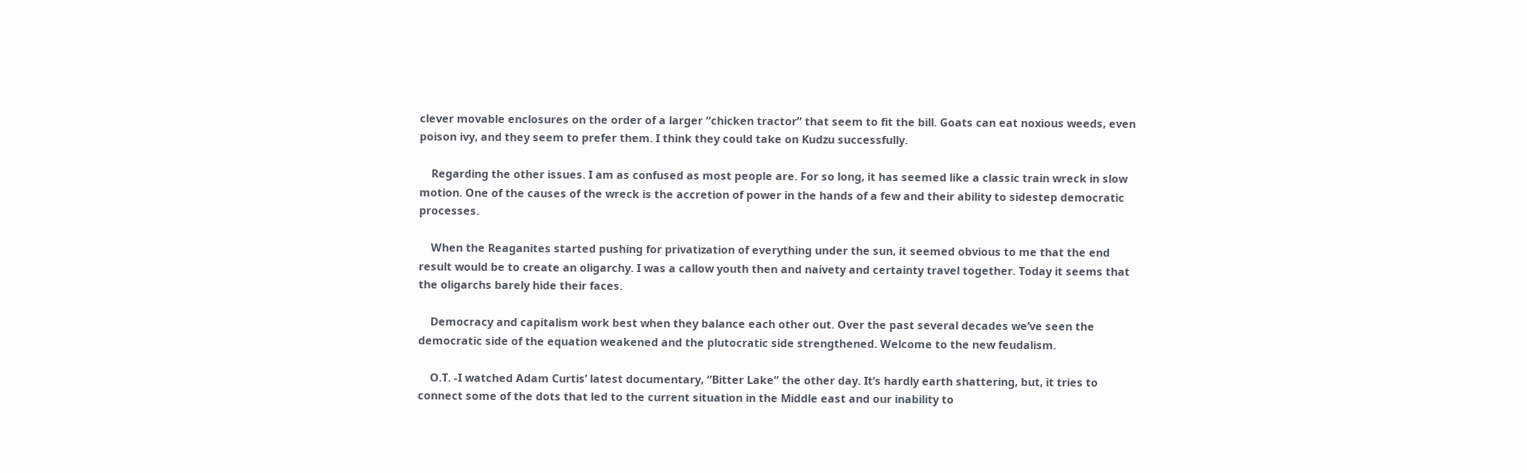clever movable enclosures on the order of a larger “chicken tractor” that seem to fit the bill. Goats can eat noxious weeds, even poison ivy, and they seem to prefer them. I think they could take on Kudzu successfully.

    Regarding the other issues. I am as confused as most people are. For so long, it has seemed like a classic train wreck in slow motion. One of the causes of the wreck is the accretion of power in the hands of a few and their ability to sidestep democratic processes.

    When the Reaganites started pushing for privatization of everything under the sun, it seemed obvious to me that the end result would be to create an oligarchy. I was a callow youth then and naivety and certainty travel together. Today it seems that the oligarchs barely hide their faces.

    Democracy and capitalism work best when they balance each other out. Over the past several decades we’ve seen the democratic side of the equation weakened and the plutocratic side strengthened. Welcome to the new feudalism.

    O.T. -I watched Adam Curtis’ latest documentary, “Bitter Lake” the other day. It’s hardly earth shattering, but, it tries to connect some of the dots that led to the current situation in the Middle east and our inability to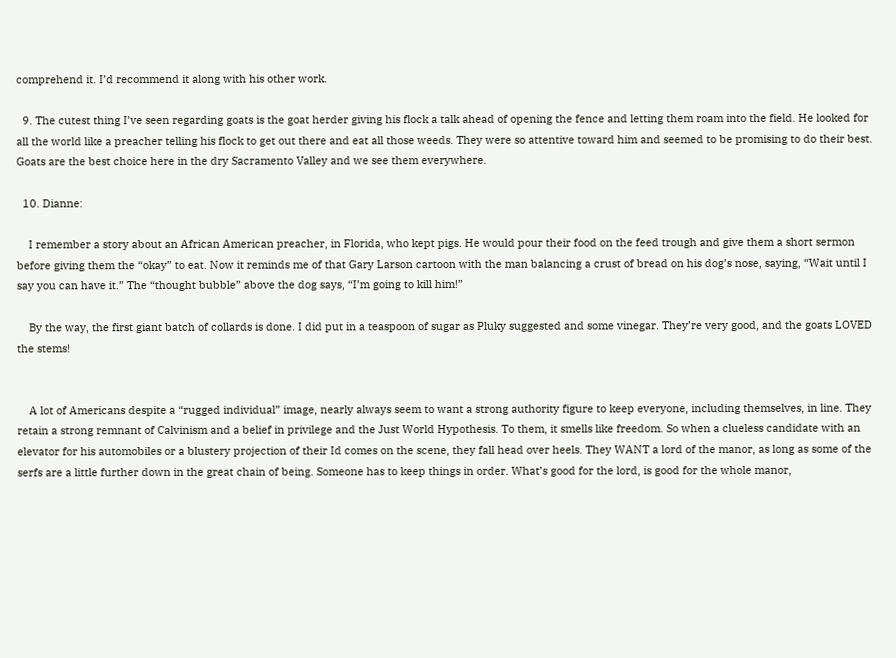comprehend it. I’d recommend it along with his other work.

  9. The cutest thing I’ve seen regarding goats is the goat herder giving his flock a talk ahead of opening the fence and letting them roam into the field. He looked for all the world like a preacher telling his flock to get out there and eat all those weeds. They were so attentive toward him and seemed to be promising to do their best. Goats are the best choice here in the dry Sacramento Valley and we see them everywhere.

  10. Dianne:

    I remember a story about an African American preacher, in Florida, who kept pigs. He would pour their food on the feed trough and give them a short sermon before giving them the “okay” to eat. Now it reminds me of that Gary Larson cartoon with the man balancing a crust of bread on his dog’s nose, saying, “Wait until I say you can have it.” The “thought bubble” above the dog says, “I’m going to kill him!”

    By the way, the first giant batch of collards is done. I did put in a teaspoon of sugar as Pluky suggested and some vinegar. They’re very good, and the goats LOVED the stems!


    A lot of Americans despite a “rugged individual” image, nearly always seem to want a strong authority figure to keep everyone, including themselves, in line. They retain a strong remnant of Calvinism and a belief in privilege and the Just World Hypothesis. To them, it smells like freedom. So when a clueless candidate with an elevator for his automobiles or a blustery projection of their Id comes on the scene, they fall head over heels. They WANT a lord of the manor, as long as some of the serfs are a little further down in the great chain of being. Someone has to keep things in order. What’s good for the lord, is good for the whole manor,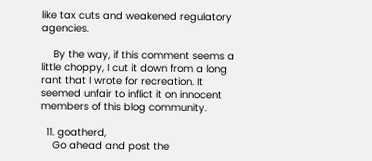like tax cuts and weakened regulatory agencies.

    By the way, if this comment seems a little choppy, I cut it down from a long rant that I wrote for recreation. It seemed unfair to inflict it on innocent members of this blog community.

  11. goatherd,
    Go ahead and post the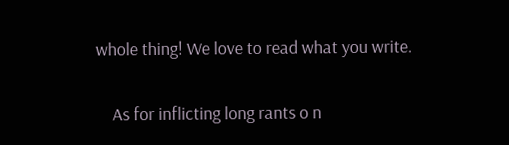whole thing! We love to read what you write.

    As for inflicting long rants o n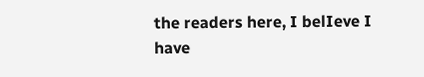the readers here, I belIeve I have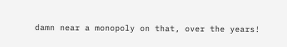damn near a monopoly on that, over the years!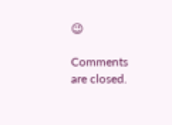😉

Comments are closed.